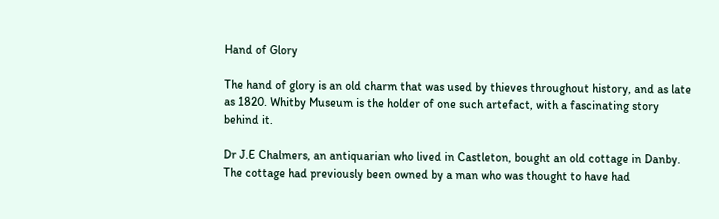Hand of Glory

The hand of glory is an old charm that was used by thieves throughout history, and as late as 1820. Whitby Museum is the holder of one such artefact, with a fascinating story behind it.

Dr J.E Chalmers, an antiquarian who lived in Castleton, bought an old cottage in Danby. The cottage had previously been owned by a man who was thought to have had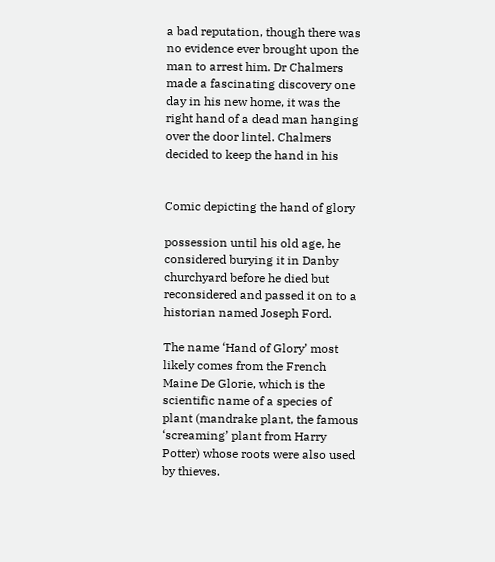a bad reputation, though there was no evidence ever brought upon the man to arrest him. Dr Chalmers made a fascinating discovery one day in his new home, it was the right hand of a dead man hanging over the door lintel. Chalmers decided to keep the hand in his


Comic depicting the hand of glory

possession until his old age, he considered burying it in Danby churchyard before he died but reconsidered and passed it on to a historian named Joseph Ford.

The name ‘Hand of Glory’ most likely comes from the French Maine De Glorie, which is the scientific name of a species of plant (mandrake plant, the famous ‘screaming’ plant from Harry Potter) whose roots were also used by thieves.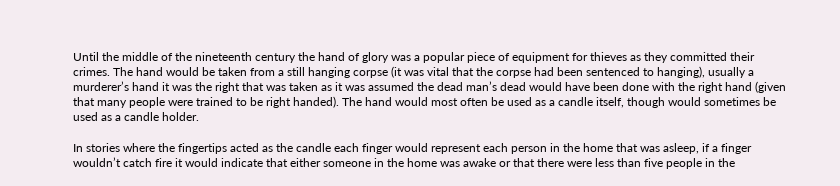Until the middle of the nineteenth century the hand of glory was a popular piece of equipment for thieves as they committed their crimes. The hand would be taken from a still hanging corpse (it was vital that the corpse had been sentenced to hanging), usually a murderer’s hand it was the right that was taken as it was assumed the dead man’s dead would have been done with the right hand (given that many people were trained to be right handed). The hand would most often be used as a candle itself, though would sometimes be used as a candle holder.

In stories where the fingertips acted as the candle each finger would represent each person in the home that was asleep, if a finger wouldn’t catch fire it would indicate that either someone in the home was awake or that there were less than five people in the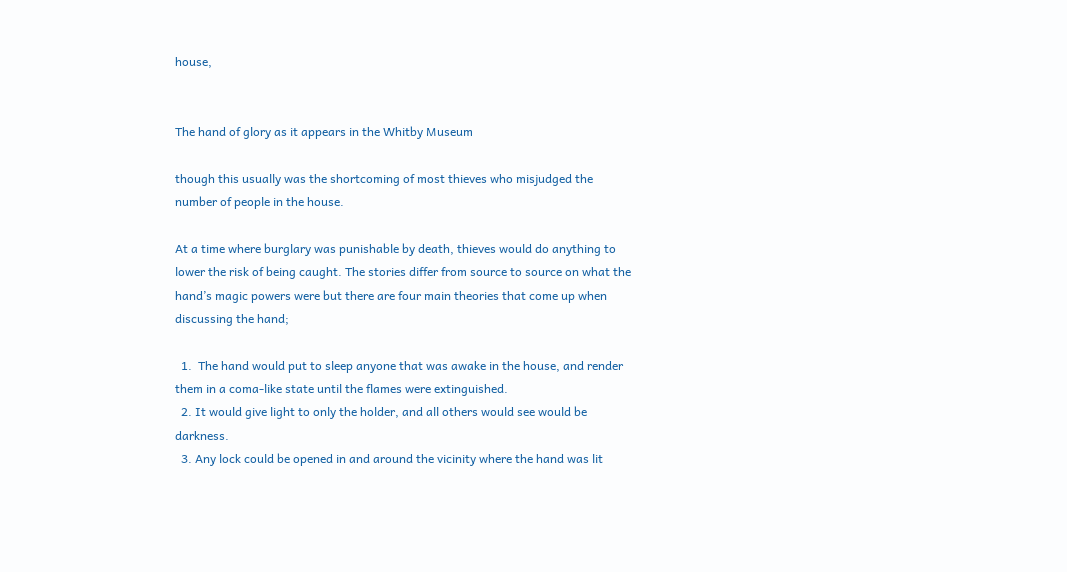house,


The hand of glory as it appears in the Whitby Museum

though this usually was the shortcoming of most thieves who misjudged the number of people in the house.

At a time where burglary was punishable by death, thieves would do anything to lower the risk of being caught. The stories differ from source to source on what the hand’s magic powers were but there are four main theories that come up when discussing the hand;

  1.  The hand would put to sleep anyone that was awake in the house, and render them in a coma-like state until the flames were extinguished.
  2. It would give light to only the holder, and all others would see would be darkness.
  3. Any lock could be opened in and around the vicinity where the hand was lit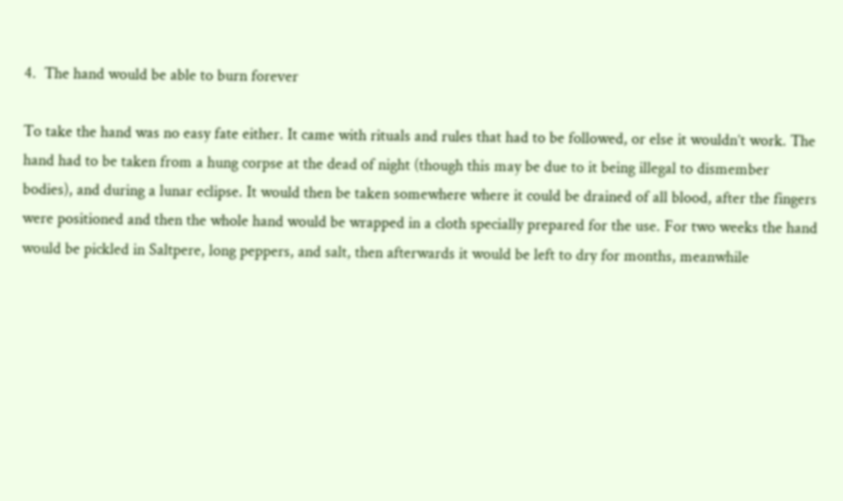4.  The hand would be able to burn forever

To take the hand was no easy fate either. It came with rituals and rules that had to be followed, or else it wouldn’t work. The hand had to be taken from a hung corpse at the dead of night (though this may be due to it being illegal to dismember bodies), and during a lunar eclipse. It would then be taken somewhere where it could be drained of all blood, after the fingers were positioned and then the whole hand would be wrapped in a cloth specially prepared for the use. For two weeks the hand would be pickled in Saltpere, long peppers, and salt, then afterwards it would be left to dry for months, meanwhile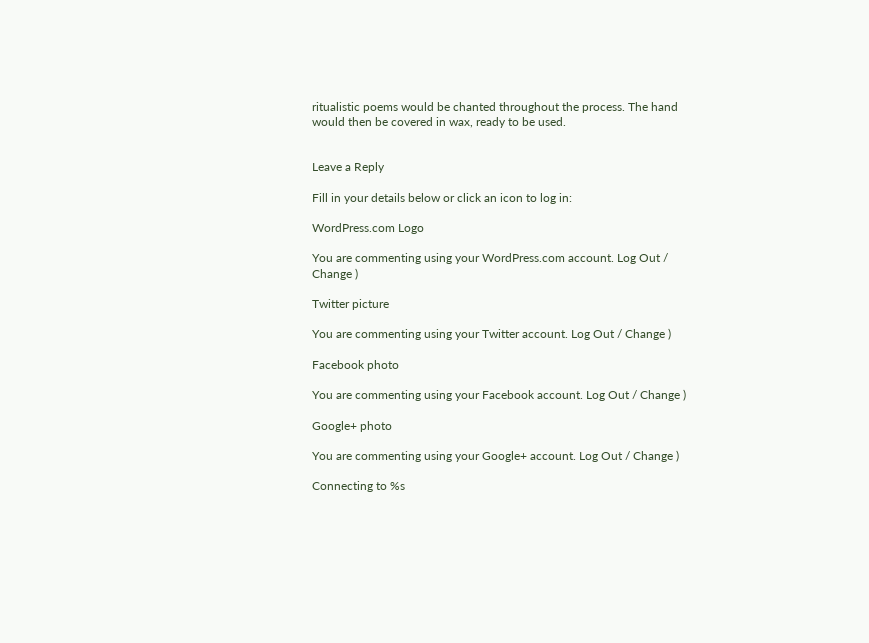ritualistic poems would be chanted throughout the process. The hand would then be covered in wax, ready to be used.


Leave a Reply

Fill in your details below or click an icon to log in:

WordPress.com Logo

You are commenting using your WordPress.com account. Log Out / Change )

Twitter picture

You are commenting using your Twitter account. Log Out / Change )

Facebook photo

You are commenting using your Facebook account. Log Out / Change )

Google+ photo

You are commenting using your Google+ account. Log Out / Change )

Connecting to %s